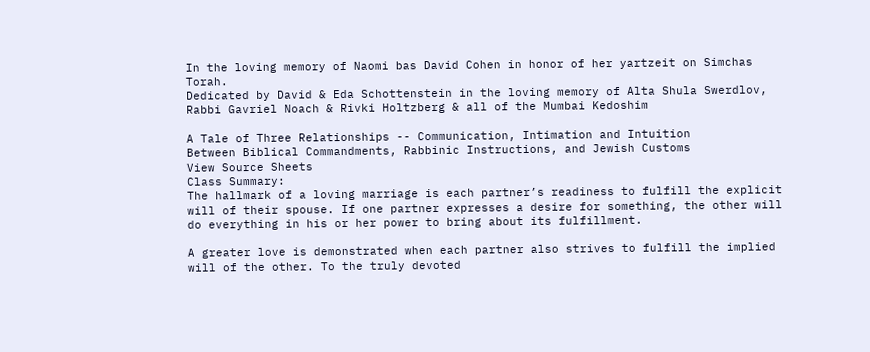In the loving memory of Naomi bas David Cohen in honor of her yartzeit on Simchas Torah.
Dedicated by David & Eda Schottenstein in the loving memory of Alta Shula Swerdlov, Rabbi Gavriel Noach & Rivki Holtzberg & all of the Mumbai Kedoshim

A Tale of Three Relationships -- Communication, Intimation and Intuition
Between Biblical Commandments, Rabbinic Instructions, and Jewish Customs
View Source Sheets
Class Summary:
The hallmark of a loving marriage is each partner’s readiness to fulfill the explicit will of their spouse. If one partner expresses a desire for something, the other will do everything in his or her power to bring about its fulfillment.

A greater love is demonstrated when each partner also strives to fulfill the implied will of the other. To the truly devoted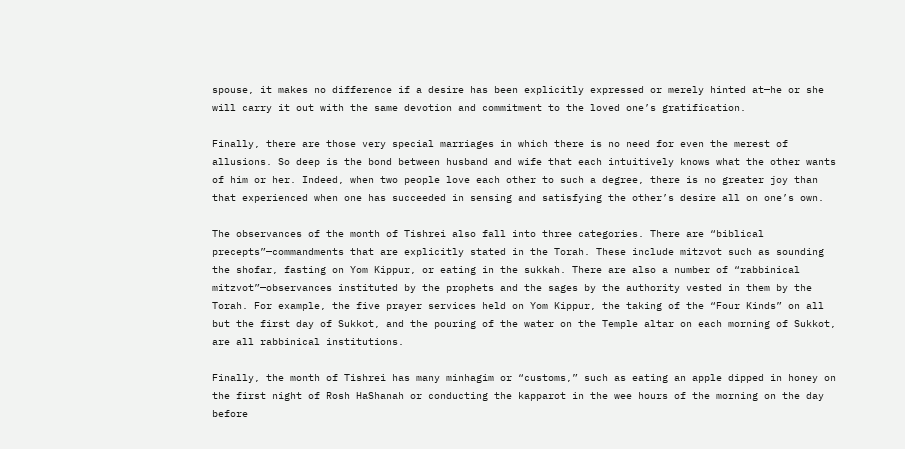spouse, it makes no difference if a desire has been explicitly expressed or merely hinted at—he or she will carry it out with the same devotion and commitment to the loved one’s gratification.

Finally, there are those very special marriages in which there is no need for even the merest of allusions. So deep is the bond between husband and wife that each intuitively knows what the other wants of him or her. Indeed, when two people love each other to such a degree, there is no greater joy than that experienced when one has succeeded in sensing and satisfying the other’s desire all on one’s own.

The observances of the month of Tishrei also fall into three categories. There are “biblical precepts”—commandments that are explicitly stated in the Torah. These include mitzvot such as sounding the shofar, fasting on Yom Kippur, or eating in the sukkah. There are also a number of “rabbinical mitzvot”—observances instituted by the prophets and the sages by the authority vested in them by the Torah. For example, the five prayer services held on Yom Kippur, the taking of the “Four Kinds” on all but the first day of Sukkot, and the pouring of the water on the Temple altar on each morning of Sukkot, are all rabbinical institutions.

Finally, the month of Tishrei has many minhagim or “customs,” such as eating an apple dipped in honey on the first night of Rosh HaShanah or conducting the kapparot in the wee hours of the morning on the day before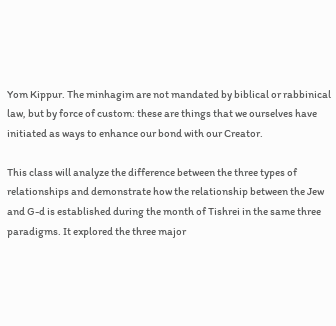Yom Kippur. The minhagim are not mandated by biblical or rabbinical law, but by force of custom: these are things that we ourselves have initiated as ways to enhance our bond with our Creator.

This class will analyze the difference between the three types of relationships and demonstrate how the relationship between the Jew and G-d is established during the month of Tishrei in the same three paradigms. It explored the three major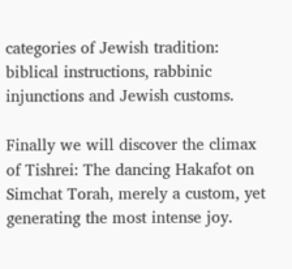categories of Jewish tradition: biblical instructions, rabbinic injunctions and Jewish customs.

Finally we will discover the climax of Tishrei: The dancing Hakafot on Simchat Torah, merely a custom, yet generating the most intense joy.